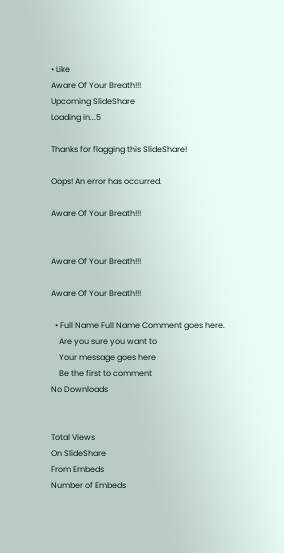• Like
Aware Of Your Breath!!!
Upcoming SlideShare
Loading in...5

Thanks for flagging this SlideShare!

Oops! An error has occurred.

Aware Of Your Breath!!!


Aware Of Your Breath!!!

Aware Of Your Breath!!!

  • Full Name Full Name Comment goes here.
    Are you sure you want to
    Your message goes here
    Be the first to comment
No Downloads


Total Views
On SlideShare
From Embeds
Number of Embeds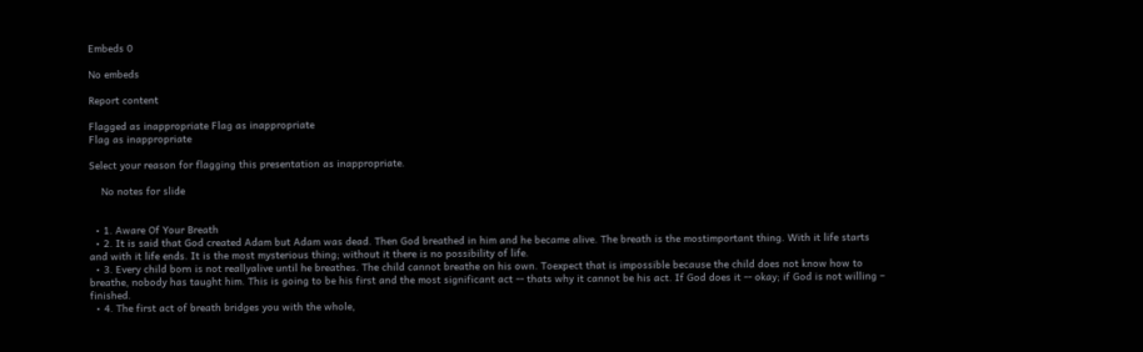Embeds 0

No embeds

Report content

Flagged as inappropriate Flag as inappropriate
Flag as inappropriate

Select your reason for flagging this presentation as inappropriate.

    No notes for slide


  • 1. Aware Of Your Breath
  • 2. It is said that God created Adam but Adam was dead. Then God breathed in him and he became alive. The breath is the mostimportant thing. With it life starts and with it life ends. It is the most mysterious thing; without it there is no possibility of life.
  • 3. Every child born is not reallyalive until he breathes. The child cannot breathe on his own. Toexpect that is impossible because the child does not know how to breathe, nobody has taught him. This is going to be his first and the most significant act -- thats why it cannot be his act. If God does it -- okay; if God is not willing – finished.
  • 4. The first act of breath bridges you with the whole,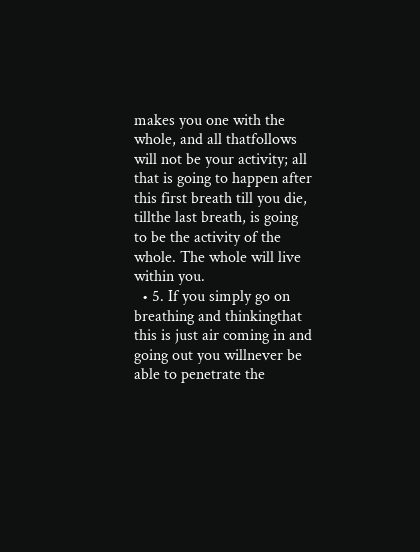makes you one with the whole, and all thatfollows will not be your activity; all that is going to happen after this first breath till you die, tillthe last breath, is going to be the activity of the whole. The whole will live within you.
  • 5. If you simply go on breathing and thinkingthat this is just air coming in and going out you willnever be able to penetrate the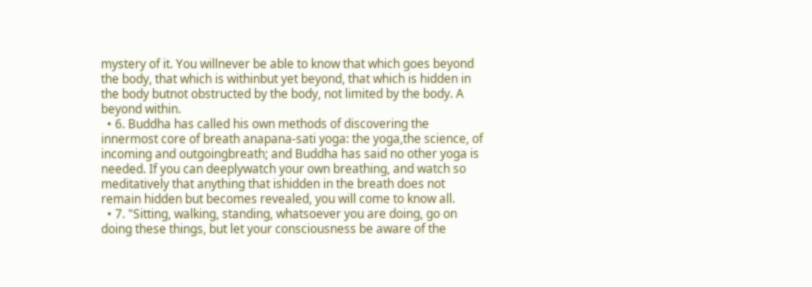mystery of it. You willnever be able to know that which goes beyond the body, that which is withinbut yet beyond, that which is hidden in the body butnot obstructed by the body, not limited by the body. A beyond within.
  • 6. Buddha has called his own methods of discovering the innermost core of breath anapana-sati yoga: the yoga,the science, of incoming and outgoingbreath; and Buddha has said no other yoga is needed. If you can deeplywatch your own breathing, and watch so meditatively that anything that ishidden in the breath does not remain hidden but becomes revealed, you will come to know all.
  • 7. "Sitting, walking, standing, whatsoever you are doing, go on doing these things, but let your consciousness be aware of the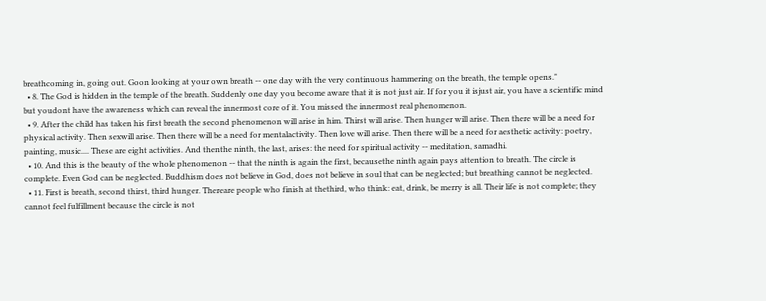breathcoming in, going out. Goon looking at your own breath -- one day with the very continuous hammering on the breath, the temple opens."
  • 8. The God is hidden in the temple of the breath. Suddenly one day you become aware that it is not just air. If for you it isjust air, you have a scientific mind but youdont have the awareness which can reveal the innermost core of it. You missed the innermost real phenomenon.
  • 9. After the child has taken his first breath the second phenomenon will arise in him. Thirst will arise. Then hunger will arise. Then there will be a need for physical activity. Then sexwill arise. Then there will be a need for mentalactivity. Then love will arise. Then there will be a need for aesthetic activity: poetry, painting, music.... These are eight activities. And thenthe ninth, the last, arises: the need for spiritual activity -- meditation, samadhi.
  • 10. And this is the beauty of the whole phenomenon -- that the ninth is again the first, becausethe ninth again pays attention to breath. The circle is complete. Even God can be neglected. Buddhism does not believe in God, does not believe in soul that can be neglected; but breathing cannot be neglected.
  • 11. First is breath, second thirst, third hunger. Thereare people who finish at thethird, who think: eat, drink, be merry is all. Their life is not complete; they cannot feel fulfillment because the circle is not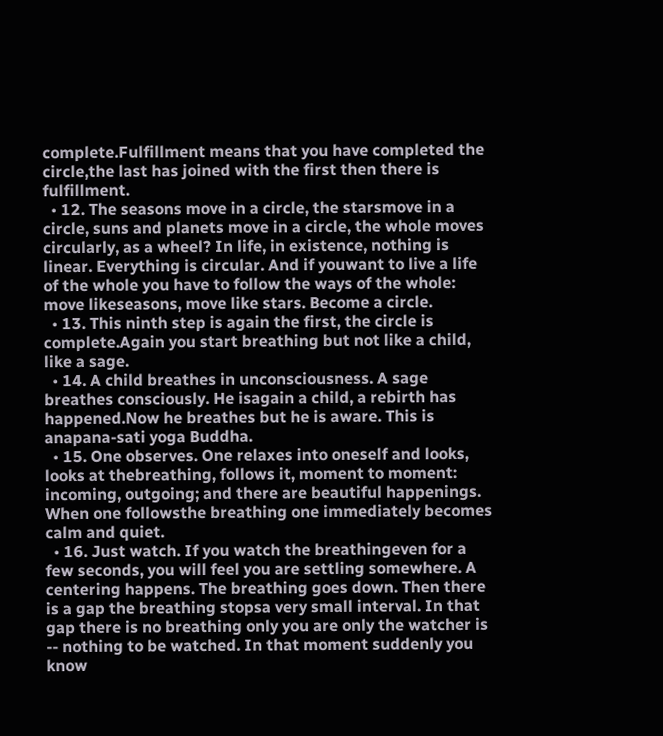complete.Fulfillment means that you have completed the circle,the last has joined with the first then there is fulfillment.
  • 12. The seasons move in a circle, the starsmove in a circle, suns and planets move in a circle, the whole moves circularly, as a wheel? In life, in existence, nothing is linear. Everything is circular. And if youwant to live a life of the whole you have to follow the ways of the whole: move likeseasons, move like stars. Become a circle.
  • 13. This ninth step is again the first, the circle is complete.Again you start breathing but not like a child, like a sage.
  • 14. A child breathes in unconsciousness. A sage breathes consciously. He isagain a child, a rebirth has happened.Now he breathes but he is aware. This is anapana-sati yoga Buddha.
  • 15. One observes. One relaxes into oneself and looks, looks at thebreathing, follows it, moment to moment: incoming, outgoing; and there are beautiful happenings. When one followsthe breathing one immediately becomes calm and quiet.
  • 16. Just watch. If you watch the breathingeven for a few seconds, you will feel you are settling somewhere. A centering happens. The breathing goes down. Then there is a gap the breathing stopsa very small interval. In that gap there is no breathing only you are only the watcher is -- nothing to be watched. In that moment suddenly you know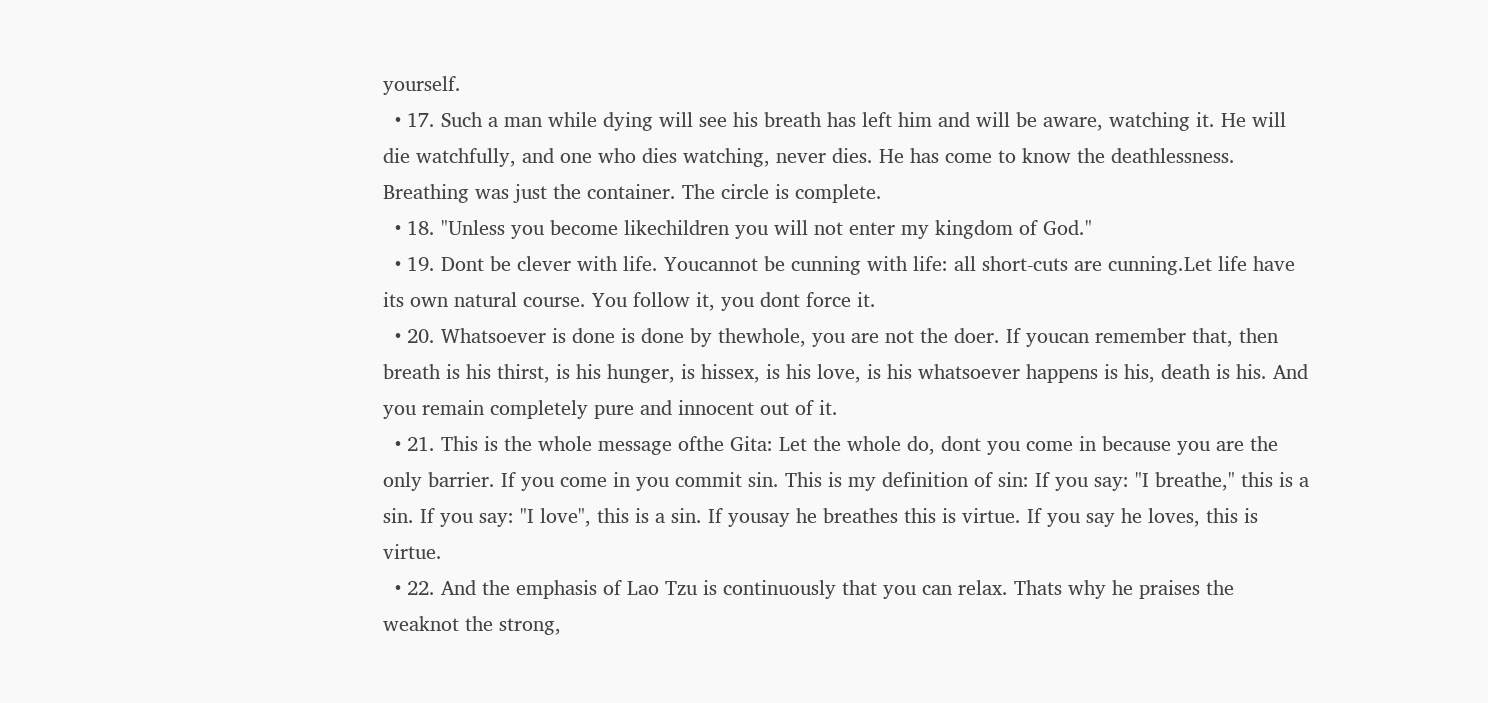yourself.
  • 17. Such a man while dying will see his breath has left him and will be aware, watching it. He will die watchfully, and one who dies watching, never dies. He has come to know the deathlessness. Breathing was just the container. The circle is complete.
  • 18. "Unless you become likechildren you will not enter my kingdom of God."
  • 19. Dont be clever with life. Youcannot be cunning with life: all short-cuts are cunning.Let life have its own natural course. You follow it, you dont force it.
  • 20. Whatsoever is done is done by thewhole, you are not the doer. If youcan remember that, then breath is his thirst, is his hunger, is hissex, is his love, is his whatsoever happens is his, death is his. And you remain completely pure and innocent out of it.
  • 21. This is the whole message ofthe Gita: Let the whole do, dont you come in because you are the only barrier. If you come in you commit sin. This is my definition of sin: If you say: "I breathe," this is a sin. If you say: "I love", this is a sin. If yousay he breathes this is virtue. If you say he loves, this is virtue.
  • 22. And the emphasis of Lao Tzu is continuously that you can relax. Thats why he praises the weaknot the strong,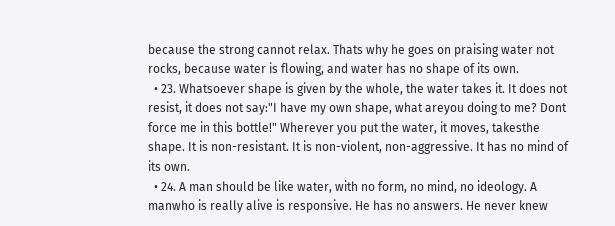because the strong cannot relax. Thats why he goes on praising water not rocks, because water is flowing, and water has no shape of its own.
  • 23. Whatsoever shape is given by the whole, the water takes it. It does not resist, it does not say:"I have my own shape, what areyou doing to me? Dont force me in this bottle!" Wherever you put the water, it moves, takesthe shape. It is non-resistant. It is non-violent, non-aggressive. It has no mind of its own.
  • 24. A man should be like water, with no form, no mind, no ideology. A manwho is really alive is responsive. He has no answers. He never knew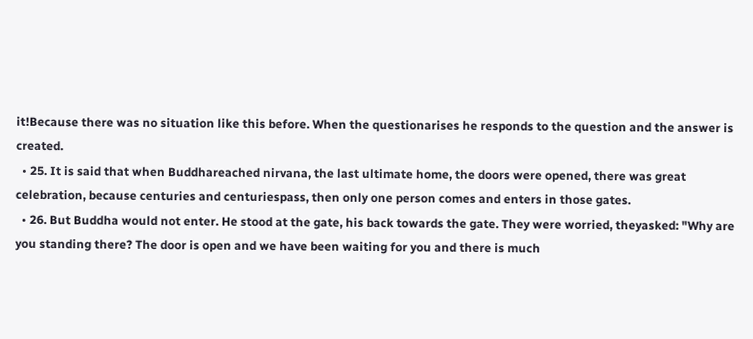it!Because there was no situation like this before. When the questionarises he responds to the question and the answer is created.
  • 25. It is said that when Buddhareached nirvana, the last ultimate home, the doors were opened, there was great celebration, because centuries and centuriespass, then only one person comes and enters in those gates.
  • 26. But Buddha would not enter. He stood at the gate, his back towards the gate. They were worried, theyasked: "Why are you standing there? The door is open and we have been waiting for you and there is much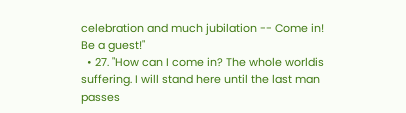celebration and much jubilation -- Come in! Be a guest!"
  • 27. "How can I come in? The whole worldis suffering. I will stand here until the last man passes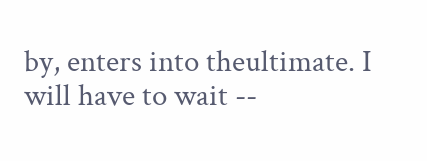by, enters into theultimate. I will have to wait --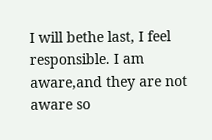I will bethe last, I feel responsible. I am aware,and they are not aware so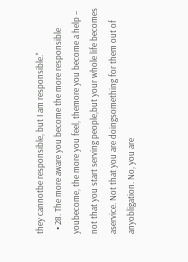they cannotbe responsible, but I am responsible."
  • 28. The more aware you become the more responsible youbecome, the more you feel, themore you become a help – not that you start serving people,but your whole life becomes aservice. Not that you are doingsomething for them out of anyobligation. No, you are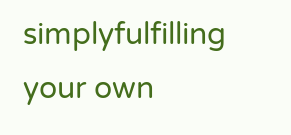simplyfulfilling your own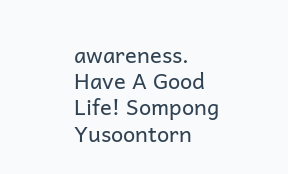awareness. Have A Good Life! Sompong Yusoontorn